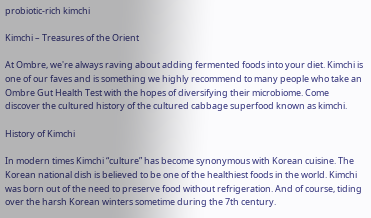probiotic-rich kimchi

Kimchi – Treasures of the Orient

At Ombre, we're always raving about adding fermented foods into your diet. Kimchi is one of our faves and is something we highly recommend to many people who take an Ombre Gut Health Test with the hopes of diversifying their microbiome. Come discover the cultured history of the cultured cabbage superfood known as kimchi.

History of Kimchi

In modern times Kimchi “culture” has become synonymous with Korean cuisine. The Korean national dish is believed to be one of the healthiest foods in the world. Kimchi was born out of the need to preserve food without refrigeration. And of course, tiding over the harsh Korean winters sometime during the 7th century.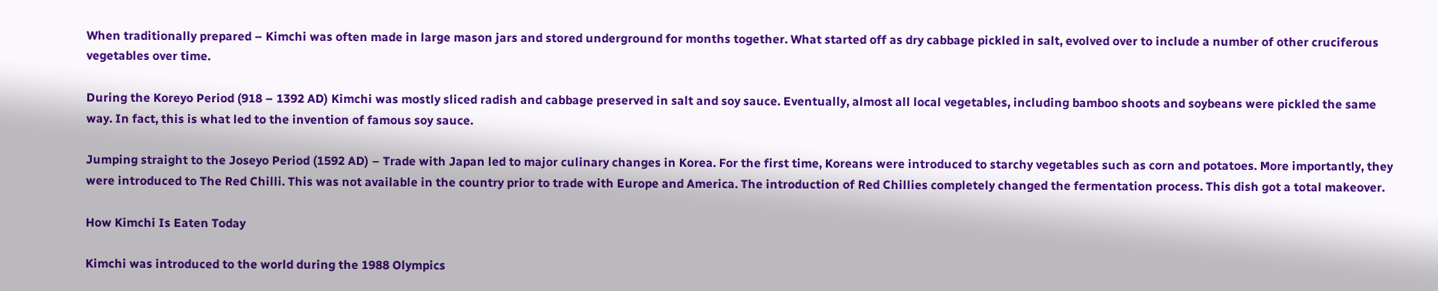When traditionally prepared – Kimchi was often made in large mason jars and stored underground for months together. What started off as dry cabbage pickled in salt, evolved over to include a number of other cruciferous vegetables over time.

During the Koreyo Period (918 – 1392 AD) Kimchi was mostly sliced radish and cabbage preserved in salt and soy sauce. Eventually, almost all local vegetables, including bamboo shoots and soybeans were pickled the same way. In fact, this is what led to the invention of famous soy sauce.

Jumping straight to the Joseyo Period (1592 AD) – Trade with Japan led to major culinary changes in Korea. For the first time, Koreans were introduced to starchy vegetables such as corn and potatoes. More importantly, they were introduced to The Red Chilli. This was not available in the country prior to trade with Europe and America. The introduction of Red Chillies completely changed the fermentation process. This dish got a total makeover.

How Kimchi Is Eaten Today

Kimchi was introduced to the world during the 1988 Olympics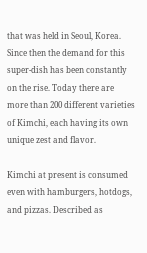that was held in Seoul, Korea. Since then the demand for this super-dish has been constantly on the rise. Today there are more than 200 different varieties of Kimchi, each having its own unique zest and flavor.

Kimchi at present is consumed even with hamburgers, hotdogs, and pizzas. Described as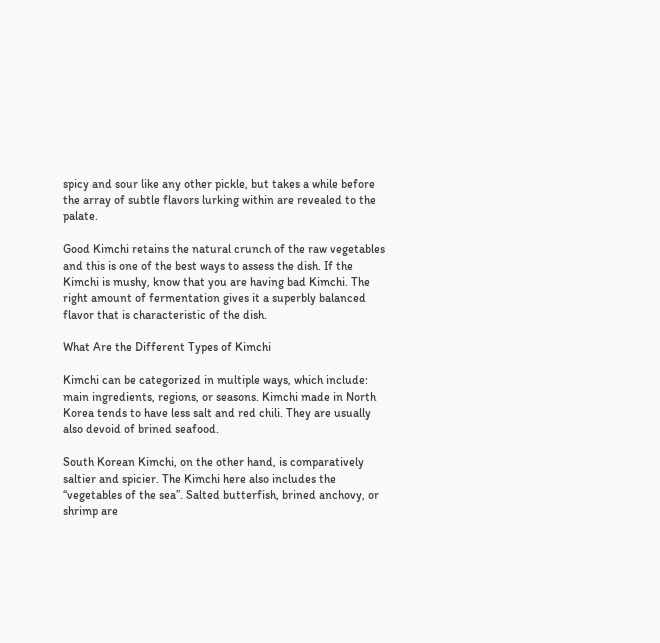spicy and sour like any other pickle, but takes a while before the array of subtle flavors lurking within are revealed to the palate.

Good Kimchi retains the natural crunch of the raw vegetables and this is one of the best ways to assess the dish. If the Kimchi is mushy, know that you are having bad Kimchi. The right amount of fermentation gives it a superbly balanced flavor that is characteristic of the dish.

What Are the Different Types of Kimchi

Kimchi can be categorized in multiple ways, which include: main ingredients, regions, or seasons. Kimchi made in North Korea tends to have less salt and red chili. They are usually also devoid of brined seafood.

South Korean Kimchi, on the other hand, is comparatively saltier and spicier. The Kimchi here also includes the “vegetables of the sea”. Salted butterfish, brined anchovy, or shrimp are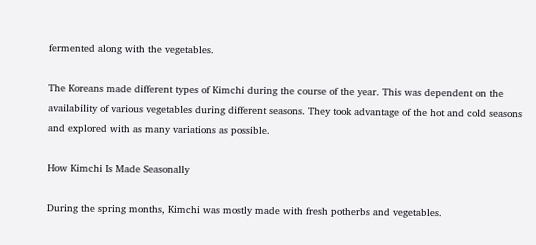fermented along with the vegetables.

The Koreans made different types of Kimchi during the course of the year. This was dependent on the availability of various vegetables during different seasons. They took advantage of the hot and cold seasons and explored with as many variations as possible.

How Kimchi Is Made Seasonally

During the spring months, Kimchi was mostly made with fresh potherbs and vegetables.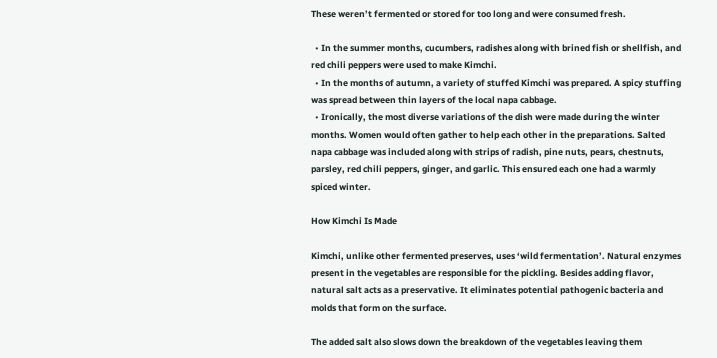These weren’t fermented or stored for too long and were consumed fresh.

  • In the summer months, cucumbers, radishes along with brined fish or shellfish, and red chili peppers were used to make Kimchi.
  • In the months of autumn, a variety of stuffed Kimchi was prepared. A spicy stuffing was spread between thin layers of the local napa cabbage.
  • Ironically, the most diverse variations of the dish were made during the winter months. Women would often gather to help each other in the preparations. Salted napa cabbage was included along with strips of radish, pine nuts, pears, chestnuts, parsley, red chili peppers, ginger, and garlic. This ensured each one had a warmly spiced winter.

How Kimchi Is Made

Kimchi, unlike other fermented preserves, uses ‘wild fermentation’. Natural enzymes present in the vegetables are responsible for the pickling. Besides adding flavor, natural salt acts as a preservative. It eliminates potential pathogenic bacteria and molds that form on the surface.

The added salt also slows down the breakdown of the vegetables leaving them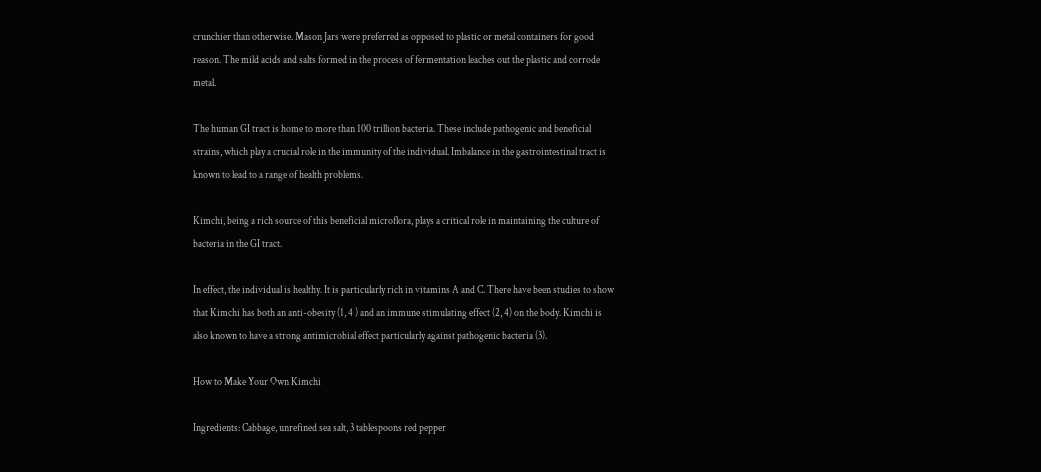crunchier than otherwise. Mason Jars were preferred as opposed to plastic or metal containers for good reason. The mild acids and salts formed in the process of fermentation leaches out the plastic and corrode metal.

The human GI tract is home to more than 100 trillion bacteria. These include pathogenic and beneficial strains, which play a crucial role in the immunity of the individual. Imbalance in the gastrointestinal tract is known to lead to a range of health problems.

Kimchi, being a rich source of this beneficial microflora, plays a critical role in maintaining the culture of bacteria in the GI tract.

In effect, the individual is healthy. It is particularly rich in vitamins A and C. There have been studies to show that Kimchi has both an anti-obesity (1, 4 ) and an immune stimulating effect (2, 4) on the body. Kimchi is also known to have a strong antimicrobial effect particularly against pathogenic bacteria (3).

How to Make Your Own Kimchi

Ingredients: Cabbage, unrefined sea salt, 3 tablespoons red pepper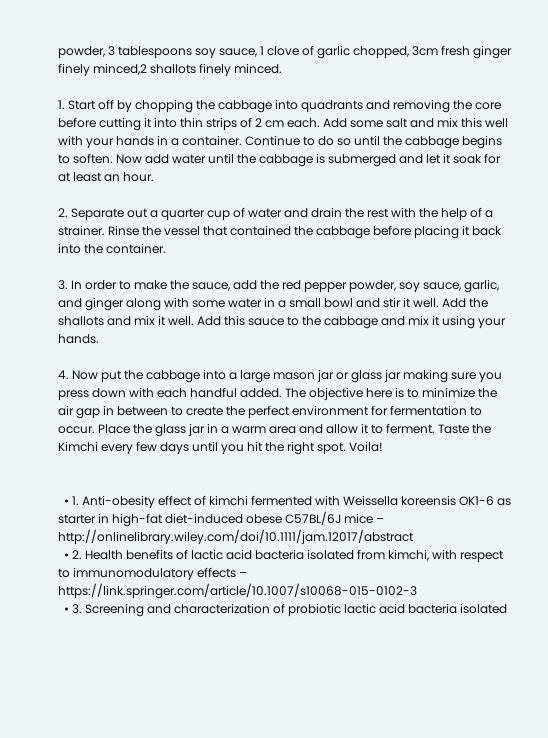powder, 3 tablespoons soy sauce, 1 clove of garlic chopped, 3cm fresh ginger finely minced,2 shallots finely minced.

1. Start off by chopping the cabbage into quadrants and removing the core before cutting it into thin strips of 2 cm each. Add some salt and mix this well with your hands in a container. Continue to do so until the cabbage begins to soften. Now add water until the cabbage is submerged and let it soak for at least an hour.

2. Separate out a quarter cup of water and drain the rest with the help of a strainer. Rinse the vessel that contained the cabbage before placing it back into the container.

3. In order to make the sauce, add the red pepper powder, soy sauce, garlic, and ginger along with some water in a small bowl and stir it well. Add the shallots and mix it well. Add this sauce to the cabbage and mix it using your hands.

4. Now put the cabbage into a large mason jar or glass jar making sure you press down with each handful added. The objective here is to minimize the air gap in between to create the perfect environment for fermentation to occur. Place the glass jar in a warm area and allow it to ferment. Taste the Kimchi every few days until you hit the right spot. Voila!


  • 1. Anti-obesity effect of kimchi fermented with Weissella koreensis OK1-6 as starter in high-fat diet-induced obese C57BL/6J mice –  http://onlinelibrary.wiley.com/doi/10.1111/jam.12017/abstract
  • 2. Health benefits of lactic acid bacteria isolated from kimchi, with respect to immunomodulatory effects – https://link.springer.com/article/10.1007/s10068-015-0102-3
  • 3. Screening and characterization of probiotic lactic acid bacteria isolated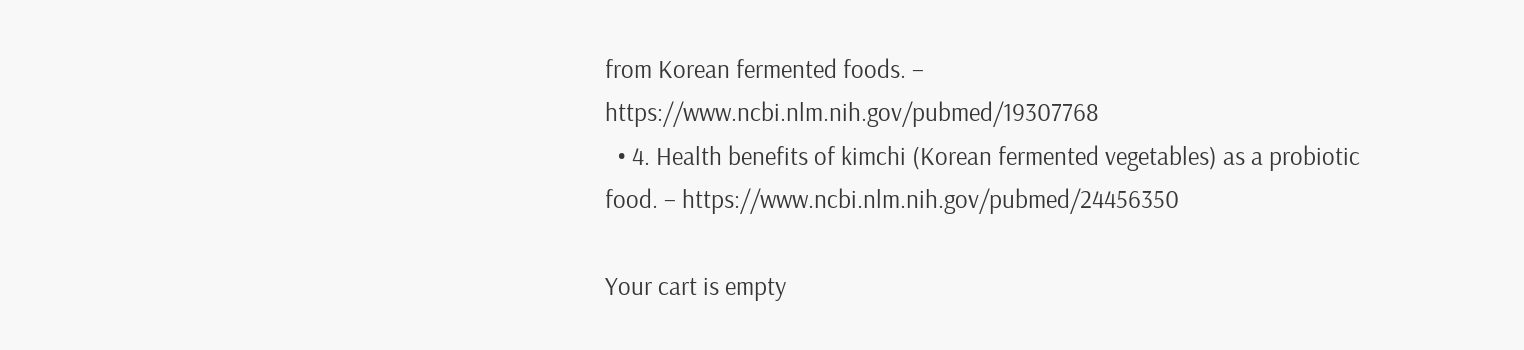from Korean fermented foods. – https://www.ncbi.nlm.nih.gov/pubmed/19307768
  • 4. Health benefits of kimchi (Korean fermented vegetables) as a probiotic food. – https://www.ncbi.nlm.nih.gov/pubmed/24456350

Your cart is empty